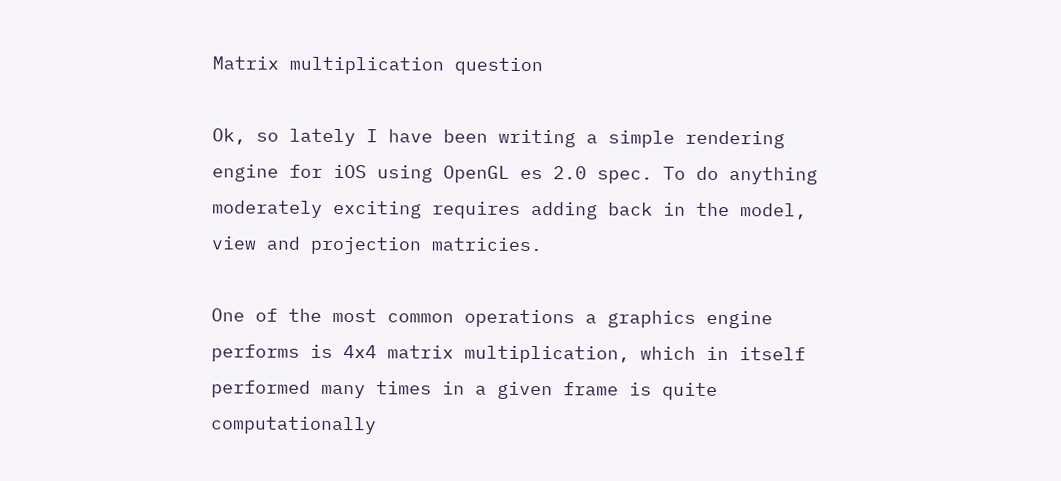Matrix multiplication question

Ok, so lately I have been writing a simple rendering engine for iOS using OpenGL es 2.0 spec. To do anything moderately exciting requires adding back in the model, view and projection matricies.

One of the most common operations a graphics engine performs is 4x4 matrix multiplication, which in itself performed many times in a given frame is quite computationally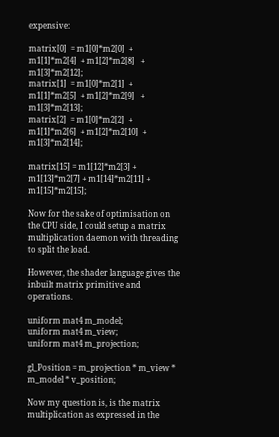expensive:

matrix[0]  = m1[0]*m2[0]  +  m1[1]*m2[4]  + m1[2]*m2[8]   + m1[3]*m2[12];
matrix[1]  = m1[0]*m2[1]  +  m1[1]*m2[5]  + m1[2]*m2[9]   + m1[3]*m2[13];
matrix[2]  = m1[0]*m2[2]  +  m1[1]*m2[6]  + m1[2]*m2[10]  + m1[3]*m2[14];

matrix[15] = m1[12]*m2[3] +  m1[13]*m2[7] + m1[14]*m2[11] + m1[15]*m2[15];

Now for the sake of optimisation on the CPU side, I could setup a matrix multiplication daemon with threading to split the load.

However, the shader language gives the inbuilt matrix primitive and operations.

uniform mat4 m_model;
uniform mat4 m_view;
uniform mat4 m_projection;

gl_Position = m_projection * m_view * m_model * v_position;

Now my question is, is the matrix multiplication as expressed in the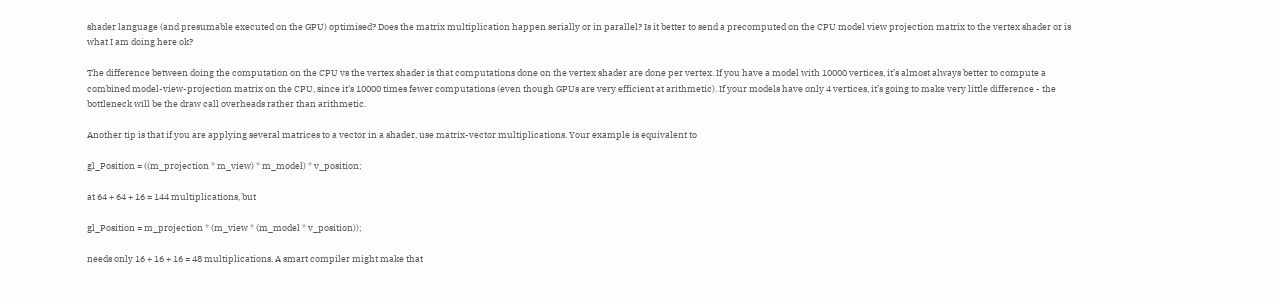shader language (and presumable executed on the GPU) optimised? Does the matrix multiplication happen serially or in parallel? Is it better to send a precomputed on the CPU model view projection matrix to the vertex shader or is what I am doing here ok?

The difference between doing the computation on the CPU vs the vertex shader is that computations done on the vertex shader are done per vertex. If you have a model with 10000 vertices, it’s almost always better to compute a combined model-view-projection matrix on the CPU, since it’s 10000 times fewer computations (even though GPUs are very efficient at arithmetic). If your models have only 4 vertices, it’s going to make very little difference - the bottleneck will be the draw call overheads rather than arithmetic.

Another tip is that if you are applying several matrices to a vector in a shader, use matrix-vector multiplications. Your example is equivalent to

gl_Position = ((m_projection * m_view) * m_model) * v_position;

at 64 + 64 + 16 = 144 multiplications, but

gl_Position = m_projection * (m_view * (m_model * v_position));

needs only 16 + 16 + 16 = 48 multiplications. A smart compiler might make that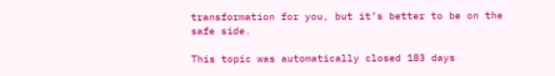transformation for you, but it’s better to be on the safe side.

This topic was automatically closed 183 days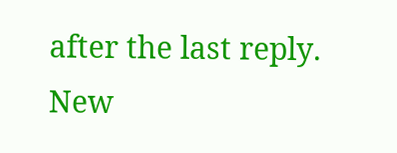after the last reply. New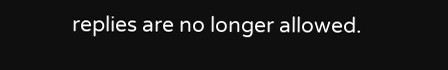replies are no longer allowed.